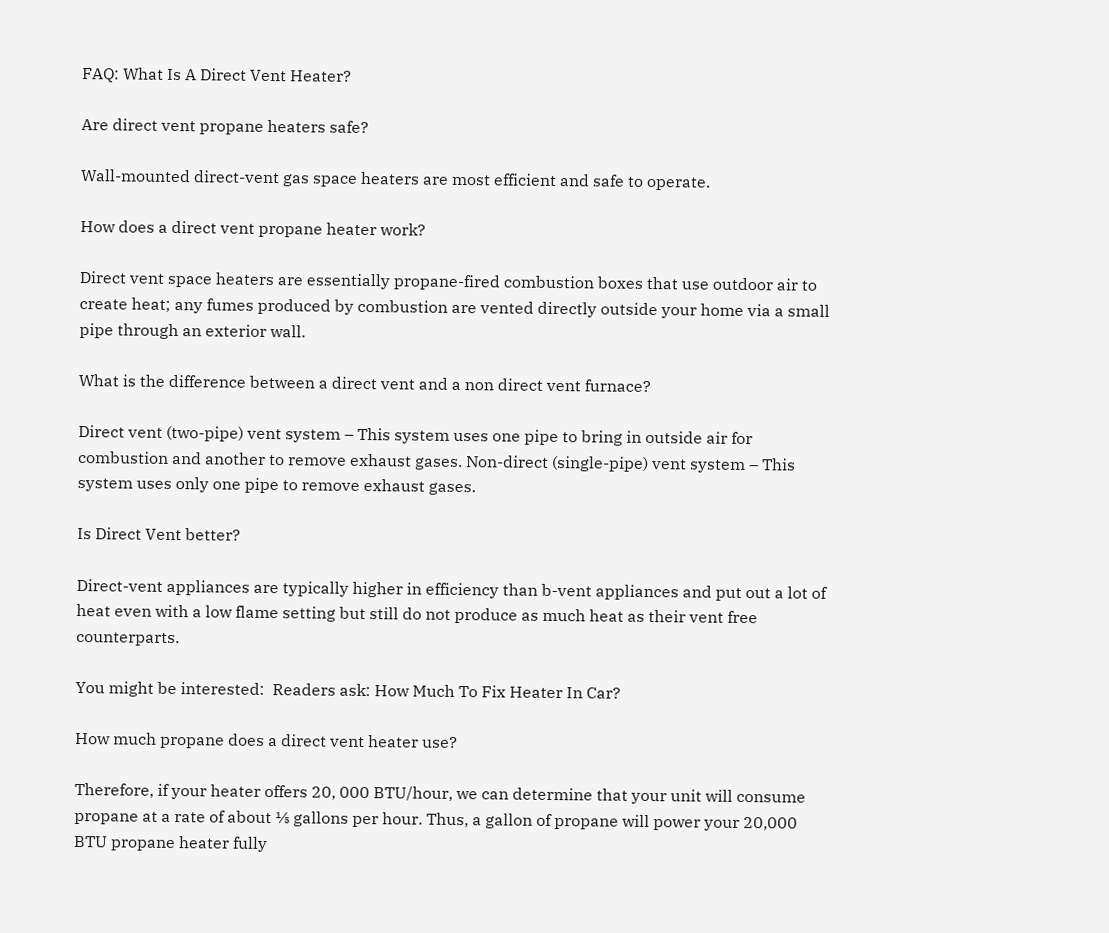FAQ: What Is A Direct Vent Heater?

Are direct vent propane heaters safe?

Wall-mounted direct-vent gas space heaters are most efficient and safe to operate.

How does a direct vent propane heater work?

Direct vent space heaters are essentially propane-fired combustion boxes that use outdoor air to create heat; any fumes produced by combustion are vented directly outside your home via a small pipe through an exterior wall.

What is the difference between a direct vent and a non direct vent furnace?

Direct vent (two-pipe) vent system – This system uses one pipe to bring in outside air for combustion and another to remove exhaust gases. Non-direct (single-pipe) vent system – This system uses only one pipe to remove exhaust gases.

Is Direct Vent better?

Direct-vent appliances are typically higher in efficiency than b-vent appliances and put out a lot of heat even with a low flame setting but still do not produce as much heat as their vent free counterparts.

You might be interested:  Readers ask: How Much To Fix Heater In Car?

How much propane does a direct vent heater use?

Therefore, if your heater offers 20, 000 BTU/hour, we can determine that your unit will consume propane at a rate of about ⅕ gallons per hour. Thus, a gallon of propane will power your 20,000 BTU propane heater fully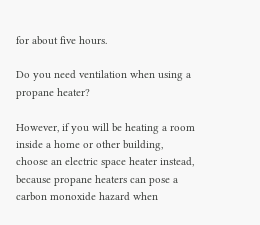for about five hours.

Do you need ventilation when using a propane heater?

However, if you will be heating a room inside a home or other building, choose an electric space heater instead, because propane heaters can pose a carbon monoxide hazard when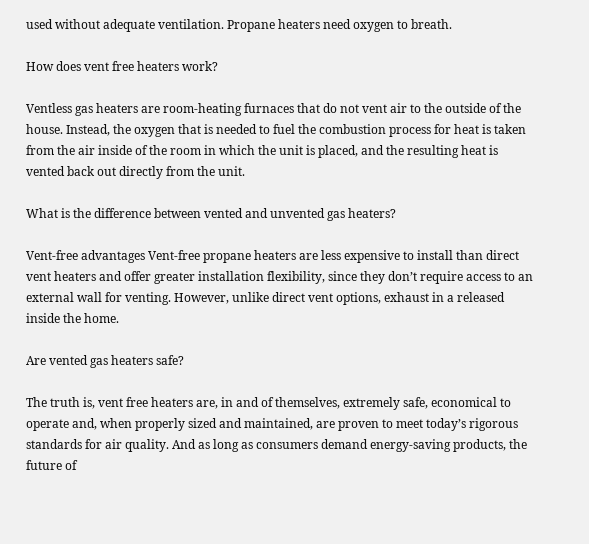used without adequate ventilation. Propane heaters need oxygen to breath.

How does vent free heaters work?

Ventless gas heaters are room-heating furnaces that do not vent air to the outside of the house. Instead, the oxygen that is needed to fuel the combustion process for heat is taken from the air inside of the room in which the unit is placed, and the resulting heat is vented back out directly from the unit.

What is the difference between vented and unvented gas heaters?

Vent-free advantages Vent-free propane heaters are less expensive to install than direct vent heaters and offer greater installation flexibility, since they don’t require access to an external wall for venting. However, unlike direct vent options, exhaust in a released inside the home.

Are vented gas heaters safe?

The truth is, vent free heaters are, in and of themselves, extremely safe, economical to operate and, when properly sized and maintained, are proven to meet today’s rigorous standards for air quality. And as long as consumers demand energy-saving products, the future of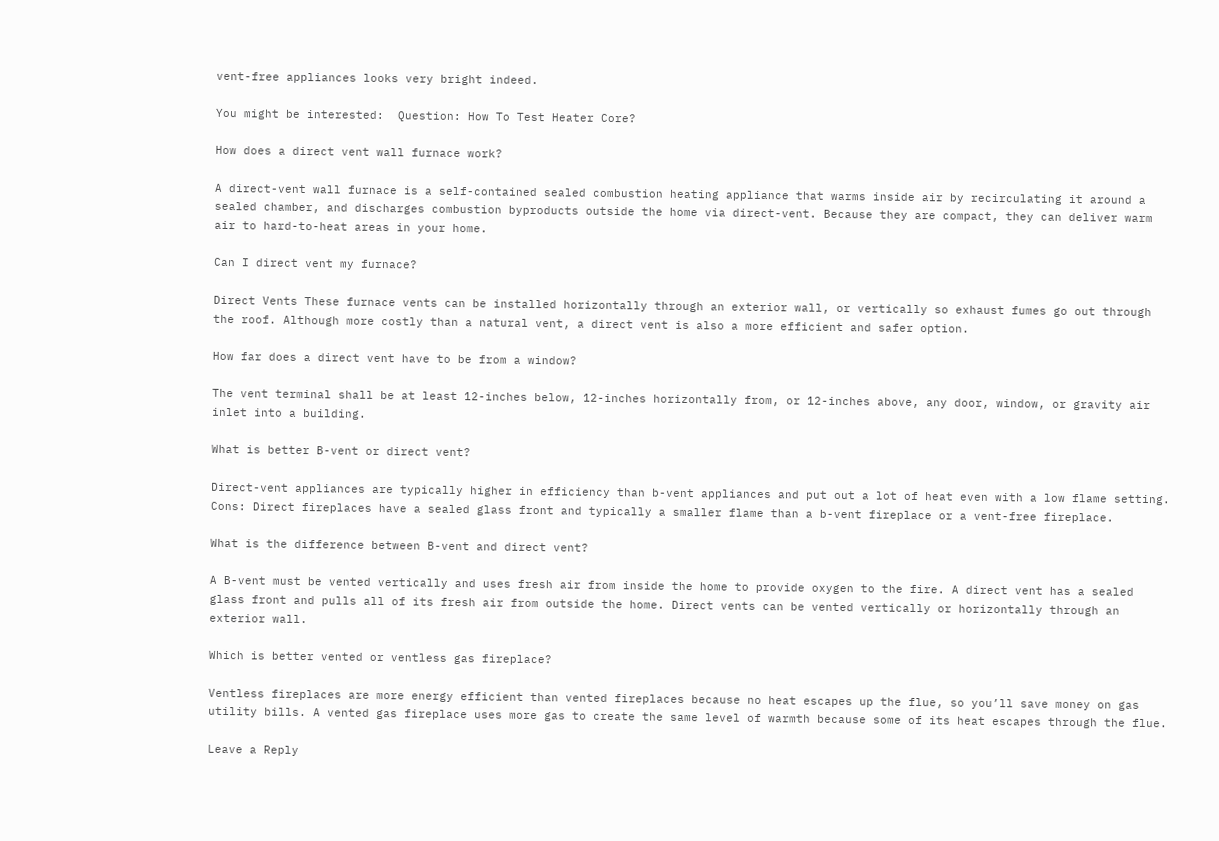vent-free appliances looks very bright indeed.

You might be interested:  Question: How To Test Heater Core?

How does a direct vent wall furnace work?

A direct-vent wall furnace is a self-contained sealed combustion heating appliance that warms inside air by recirculating it around a sealed chamber, and discharges combustion byproducts outside the home via direct-vent. Because they are compact, they can deliver warm air to hard-to-heat areas in your home.

Can I direct vent my furnace?

Direct Vents These furnace vents can be installed horizontally through an exterior wall, or vertically so exhaust fumes go out through the roof. Although more costly than a natural vent, a direct vent is also a more efficient and safer option.

How far does a direct vent have to be from a window?

The vent terminal shall be at least 12-inches below, 12-inches horizontally from, or 12-inches above, any door, window, or gravity air inlet into a building.

What is better B-vent or direct vent?

Direct-vent appliances are typically higher in efficiency than b-vent appliances and put out a lot of heat even with a low flame setting. Cons: Direct fireplaces have a sealed glass front and typically a smaller flame than a b-vent fireplace or a vent-free fireplace.

What is the difference between B-vent and direct vent?

A B-vent must be vented vertically and uses fresh air from inside the home to provide oxygen to the fire. A direct vent has a sealed glass front and pulls all of its fresh air from outside the home. Direct vents can be vented vertically or horizontally through an exterior wall.

Which is better vented or ventless gas fireplace?

Ventless fireplaces are more energy efficient than vented fireplaces because no heat escapes up the flue, so you’ll save money on gas utility bills. A vented gas fireplace uses more gas to create the same level of warmth because some of its heat escapes through the flue.

Leave a Reply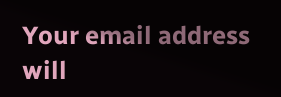Your email address will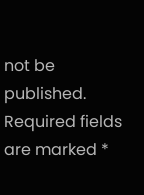not be published. Required fields are marked *